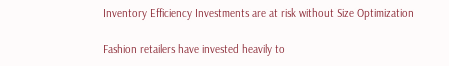Inventory Efficiency Investments are at risk without Size Optimization

Fashion retailers have invested heavily to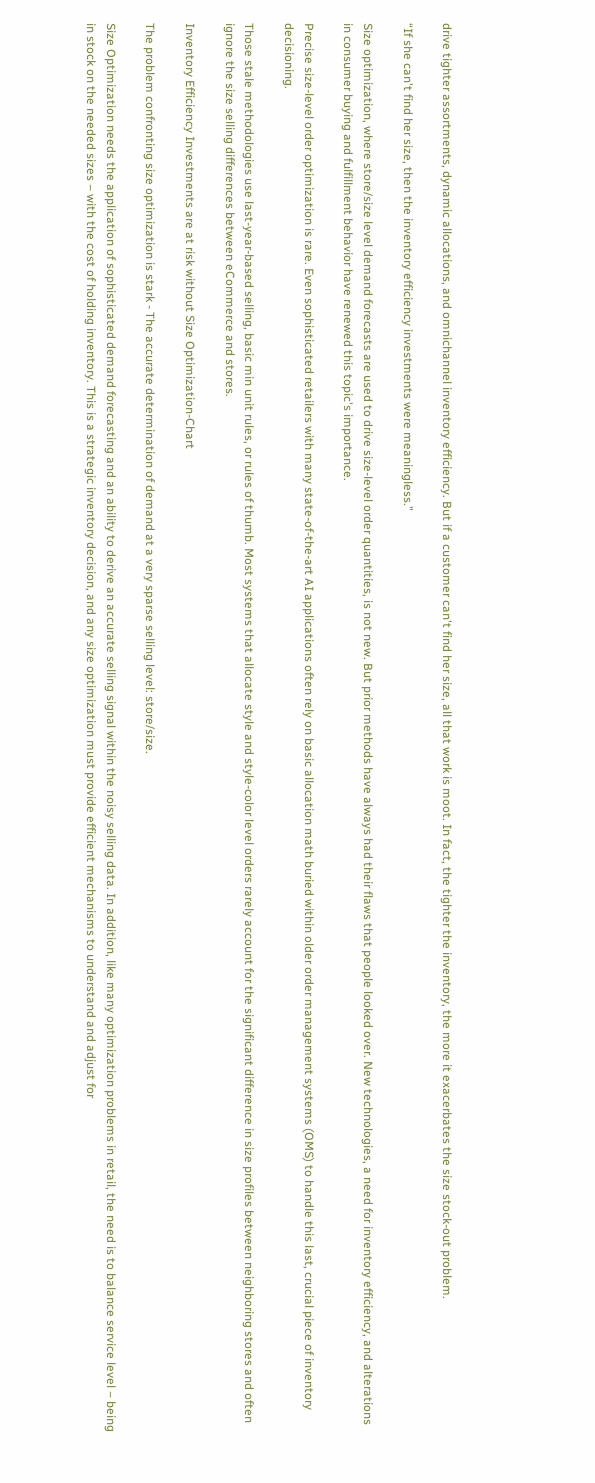drive tighter assortments, dynamic allocations, and omnichannel inventory efficiency. But if a customer can't find her size, all that work is moot. In fact, the tighter the inventory, the more it exacerbates the size stock-out problem.

“If she can't find her size, then the inventory efficiency investments were meaningless.”

Size optimization, where store/size level demand forecasts are used to drive size-level order quantities, is not new. But prior methods have always had their flaws that people looked over. New technologies, a need for inventory efficiency, and alterations in consumer buying and fulfillment behavior have renewed this topic's importance.

Precise size-level order optimization is rare. Even sophisticated retailers with many state-of-the-art AI applications often rely on basic allocation math buried within older order management systems (OMS) to handle this last, crucial piece of inventory decisioning.

Those stale methodologies use last-year-based selling, basic min unit rules, or rules of thumb. Most systems that allocate style and style-color level orders rarely account for the significant difference in size profiles between neighboring stores and often ignore the size selling differences between eCommerce and stores.

Inventory Efficiency Investments are at risk without Size Optimization-Chart

The problem confronting size optimization is stark - The accurate determination of demand at a very sparse selling level: store/size.

Size Optimization needs the application of sophisticated demand forecasting and an ability to derive an accurate selling signal within the noisy selling data. In addition, like many optimization problems in retail, the need is to balance service level – being in stock on the needed sizes – with the cost of holding inventory. This is a strategic inventory decision, and any size optimization must provide efficient mechanisms to understand and adjust for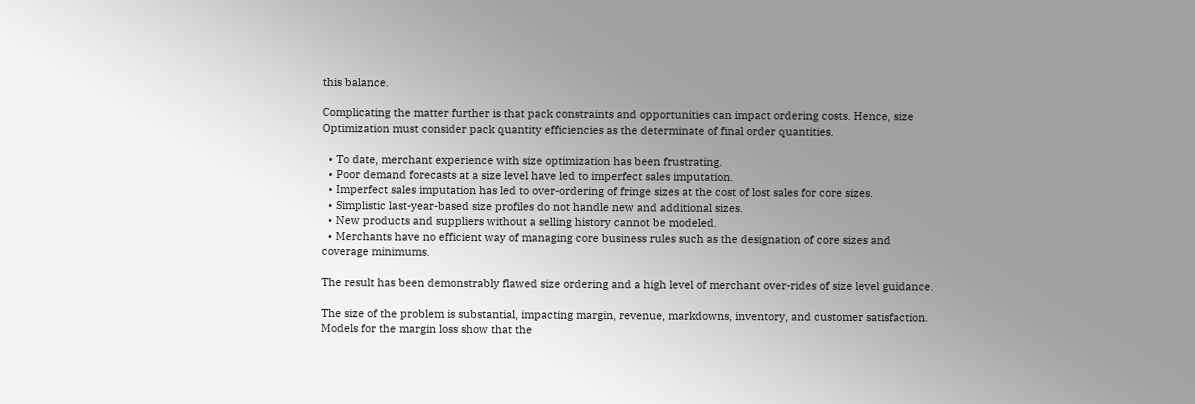this balance.

Complicating the matter further is that pack constraints and opportunities can impact ordering costs. Hence, size Optimization must consider pack quantity efficiencies as the determinate of final order quantities.

  • To date, merchant experience with size optimization has been frustrating.
  • Poor demand forecasts at a size level have led to imperfect sales imputation.
  • Imperfect sales imputation has led to over-ordering of fringe sizes at the cost of lost sales for core sizes.
  • Simplistic last-year-based size profiles do not handle new and additional sizes.
  • New products and suppliers without a selling history cannot be modeled.
  • Merchants have no efficient way of managing core business rules such as the designation of core sizes and coverage minimums.

The result has been demonstrably flawed size ordering and a high level of merchant over-rides of size level guidance.

The size of the problem is substantial, impacting margin, revenue, markdowns, inventory, and customer satisfaction. Models for the margin loss show that the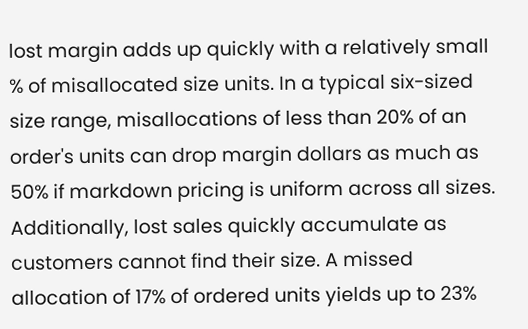lost margin adds up quickly with a relatively small % of misallocated size units. In a typical six-sized size range, misallocations of less than 20% of an order's units can drop margin dollars as much as 50% if markdown pricing is uniform across all sizes. Additionally, lost sales quickly accumulate as customers cannot find their size. A missed allocation of 17% of ordered units yields up to 23%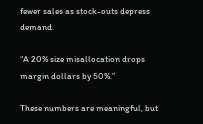fewer sales as stock-outs depress demand.

“A 20% size misallocation drops margin dollars by 50%.”

These numbers are meaningful, but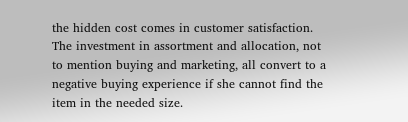the hidden cost comes in customer satisfaction. The investment in assortment and allocation, not to mention buying and marketing, all convert to a negative buying experience if she cannot find the item in the needed size.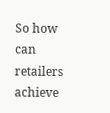So how can retailers achieve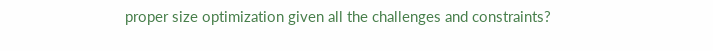proper size optimization given all the challenges and constraints?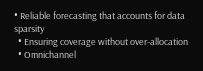• Reliable forecasting that accounts for data sparsity
  • Ensuring coverage without over-allocation
  • Omnichannel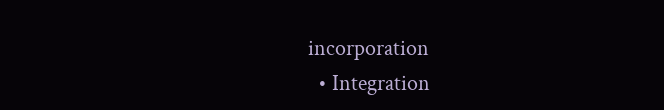incorporation
  • Integration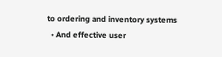to ordering and inventory systems
  • And effective user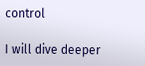control

I will dive deeper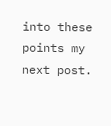into these points my next post.